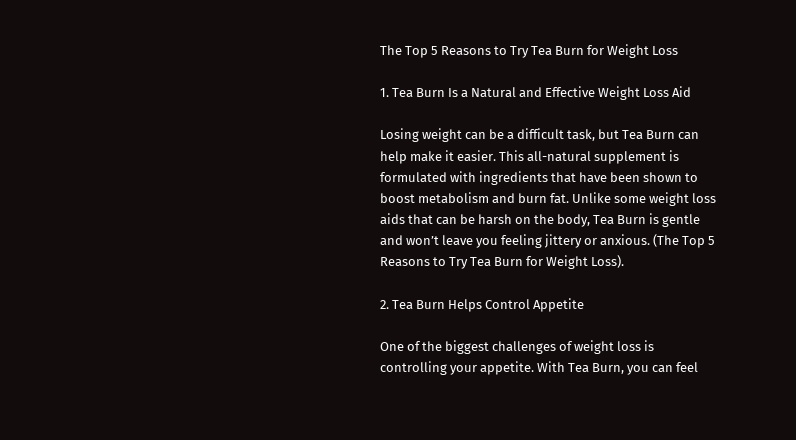The Top 5 Reasons to Try Tea Burn for Weight Loss

1. Tea Burn Is a Natural and Effective Weight Loss Aid

Losing weight can be a difficult task, but Tea Burn can help make it easier. This all-natural supplement is formulated with ingredients that have been shown to boost metabolism and burn fat. Unlike some weight loss aids that can be harsh on the body, Tea Burn is gentle and won’t leave you feeling jittery or anxious. (The Top 5 Reasons to Try Tea Burn for Weight Loss).

2. Tea Burn Helps Control Appetite

One of the biggest challenges of weight loss is controlling your appetite. With Tea Burn, you can feel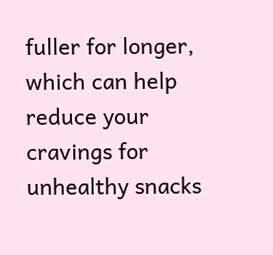fuller for longer, which can help reduce your cravings for unhealthy snacks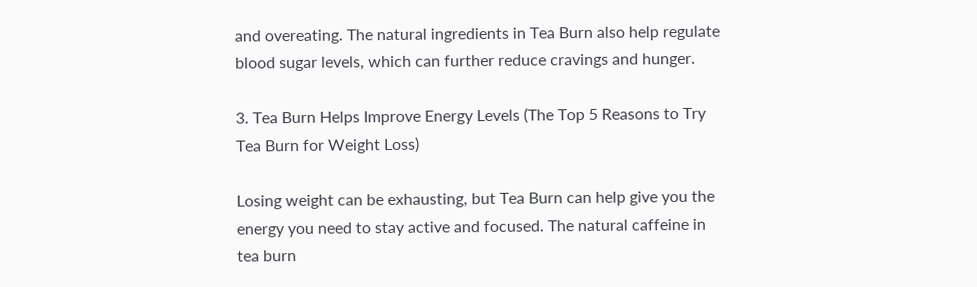and overeating. The natural ingredients in Tea Burn also help regulate blood sugar levels, which can further reduce cravings and hunger.

3. Tea Burn Helps Improve Energy Levels (The Top 5 Reasons to Try Tea Burn for Weight Loss)

Losing weight can be exhausting, but Tea Burn can help give you the energy you need to stay active and focused. The natural caffeine in tea burn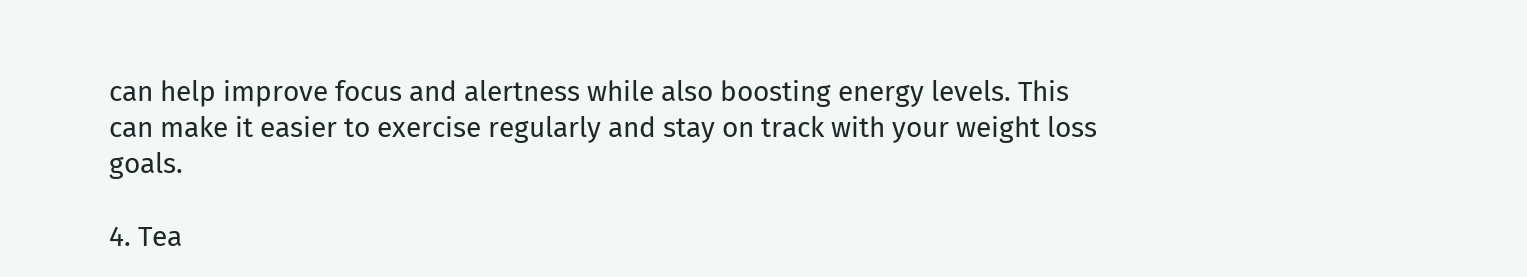can help improve focus and alertness while also boosting energy levels. This can make it easier to exercise regularly and stay on track with your weight loss goals.

4. Tea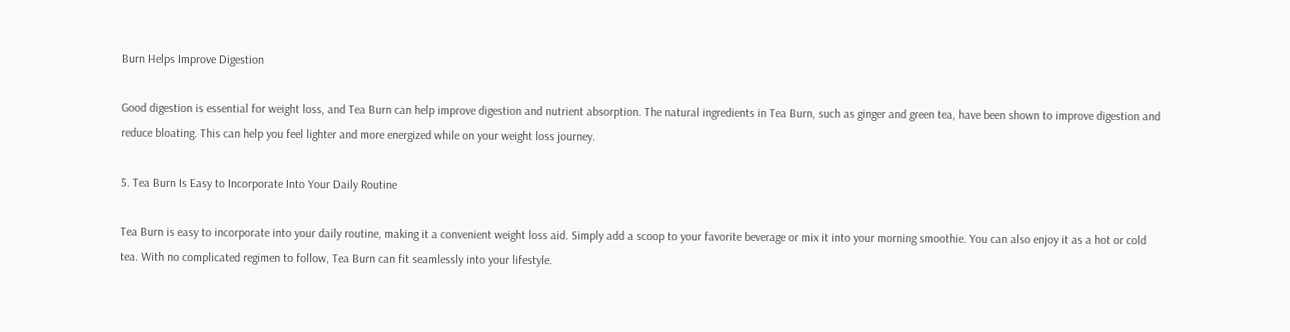Burn Helps Improve Digestion

Good digestion is essential for weight loss, and Tea Burn can help improve digestion and nutrient absorption. The natural ingredients in Tea Burn, such as ginger and green tea, have been shown to improve digestion and reduce bloating. This can help you feel lighter and more energized while on your weight loss journey.

5. Tea Burn Is Easy to Incorporate Into Your Daily Routine

Tea Burn is easy to incorporate into your daily routine, making it a convenient weight loss aid. Simply add a scoop to your favorite beverage or mix it into your morning smoothie. You can also enjoy it as a hot or cold tea. With no complicated regimen to follow, Tea Burn can fit seamlessly into your lifestyle.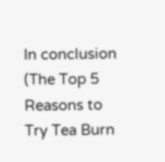In conclusion (The Top 5 Reasons to Try Tea Burn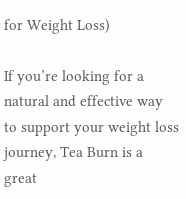for Weight Loss)

If you’re looking for a natural and effective way to support your weight loss journey, Tea Burn is a great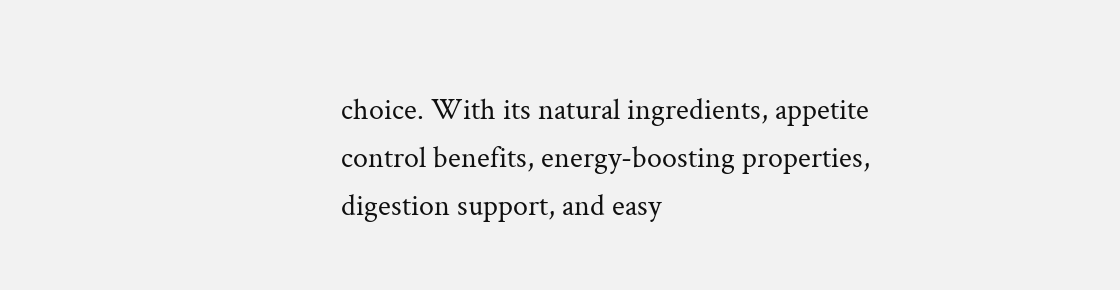choice. With its natural ingredients, appetite control benefits, energy-boosting properties, digestion support, and easy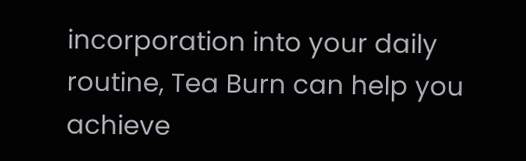incorporation into your daily routine, Tea Burn can help you achieve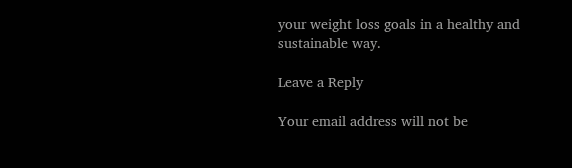your weight loss goals in a healthy and sustainable way.

Leave a Reply

Your email address will not be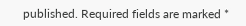published. Required fields are marked *